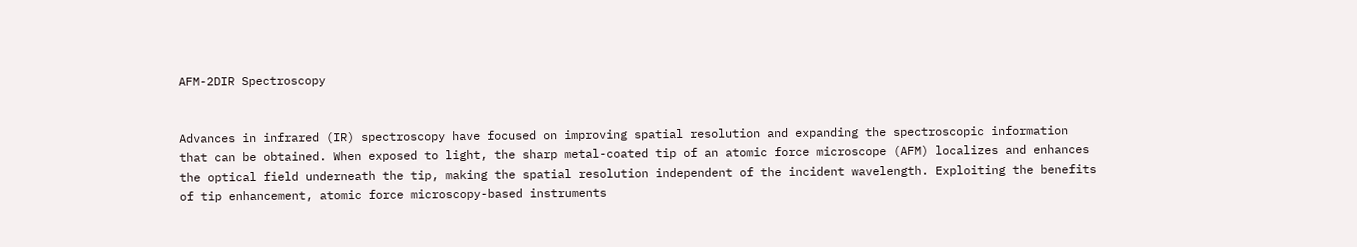AFM-2DIR Spectroscopy


Advances in infrared (IR) spectroscopy have focused on improving spatial resolution and expanding the spectroscopic information that can be obtained. When exposed to light, the sharp metal-coated tip of an atomic force microscope (AFM) localizes and enhances the optical field underneath the tip, making the spatial resolution independent of the incident wavelength. Exploiting the benefits of tip enhancement, atomic force microscopy-based instruments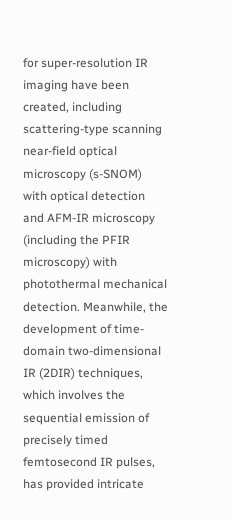for super-resolution IR imaging have been created, including scattering-type scanning near-field optical microscopy (s-SNOM) with optical detection and AFM-IR microscopy (including the PFIR microscopy) with photothermal mechanical detection. Meanwhile, the development of time-domain two-dimensional IR (2DIR) techniques, which involves the sequential emission of precisely timed femtosecond IR pulses, has provided intricate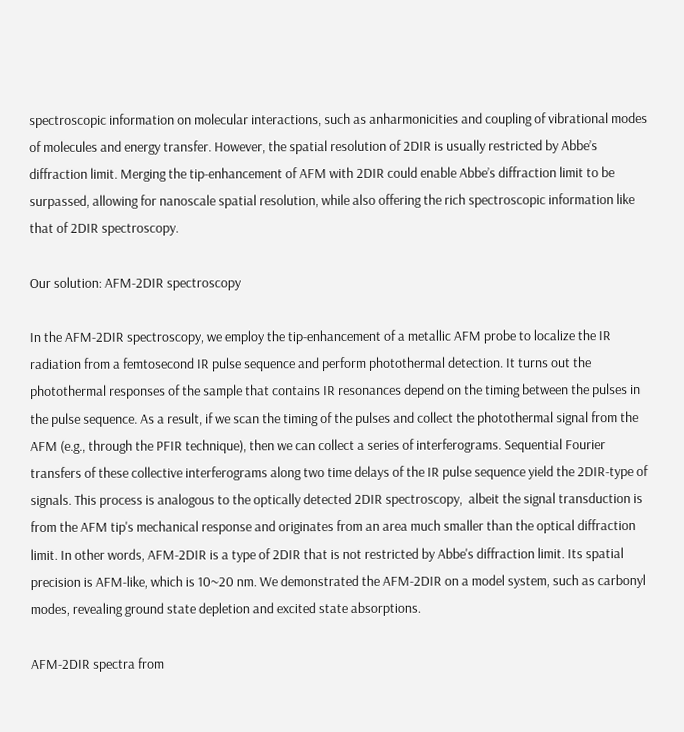spectroscopic information on molecular interactions, such as anharmonicities and coupling of vibrational modes of molecules and energy transfer. However, the spatial resolution of 2DIR is usually restricted by Abbe’s diffraction limit. Merging the tip-enhancement of AFM with 2DIR could enable Abbe’s diffraction limit to be surpassed, allowing for nanoscale spatial resolution, while also offering the rich spectroscopic information like that of 2DIR spectroscopy.

Our solution: AFM-2DIR spectroscopy

In the AFM-2DIR spectroscopy, we employ the tip-enhancement of a metallic AFM probe to localize the IR radiation from a femtosecond IR pulse sequence and perform photothermal detection. It turns out the photothermal responses of the sample that contains IR resonances depend on the timing between the pulses in the pulse sequence. As a result, if we scan the timing of the pulses and collect the photothermal signal from the AFM (e.g., through the PFIR technique), then we can collect a series of interferograms. Sequential Fourier transfers of these collective interferograms along two time delays of the IR pulse sequence yield the 2DIR-type of signals. This process is analogous to the optically detected 2DIR spectroscopy,  albeit the signal transduction is from the AFM tip's mechanical response and originates from an area much smaller than the optical diffraction limit. In other words, AFM-2DIR is a type of 2DIR that is not restricted by Abbe's diffraction limit. Its spatial precision is AFM-like, which is 10~20 nm. We demonstrated the AFM-2DIR on a model system, such as carbonyl modes, revealing ground state depletion and excited state absorptions.

AFM-2DIR spectra from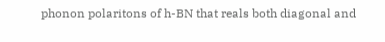phonon polaritons of h-BN that reals both diagonal and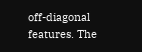off-diagonal features. The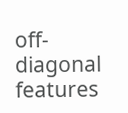off-diagonal features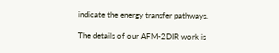indicate the energy transfer pathways.

The details of our AFM-2DIR work is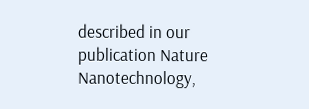described in our publication Nature Nanotechnology,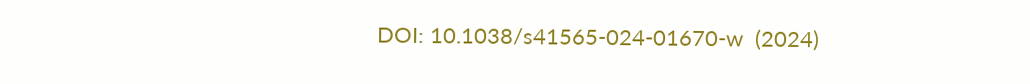DOI: 10.1038/s41565-024-01670-w  (2024)